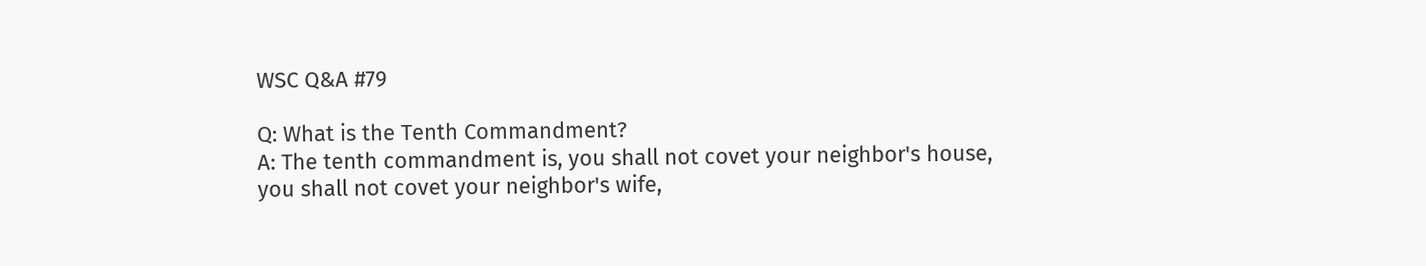WSC Q&A #79

Q: What is the Tenth Commandment?
A: The tenth commandment is, you shall not covet your neighbor's house, you shall not covet your neighbor's wife,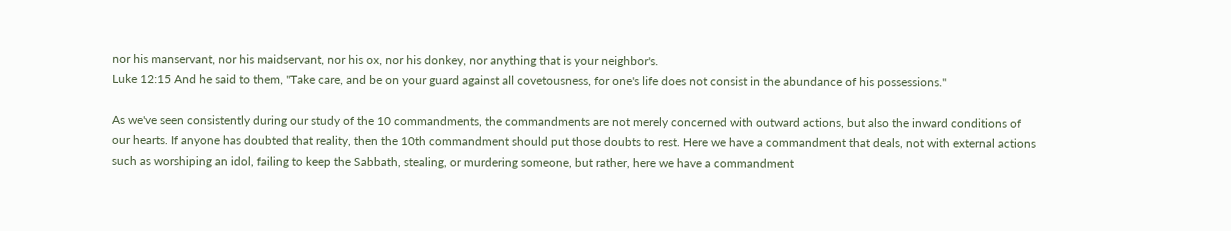nor his manservant, nor his maidservant, nor his ox, nor his donkey, nor anything that is your neighbor's.
Luke 12:15 And he said to them, "Take care, and be on your guard against all covetousness, for one's life does not consist in the abundance of his possessions."

As we've seen consistently during our study of the 10 commandments, the commandments are not merely concerned with outward actions, but also the inward conditions of our hearts. If anyone has doubted that reality, then the 10th commandment should put those doubts to rest. Here we have a commandment that deals, not with external actions such as worshiping an idol, failing to keep the Sabbath, stealing, or murdering someone, but rather, here we have a commandment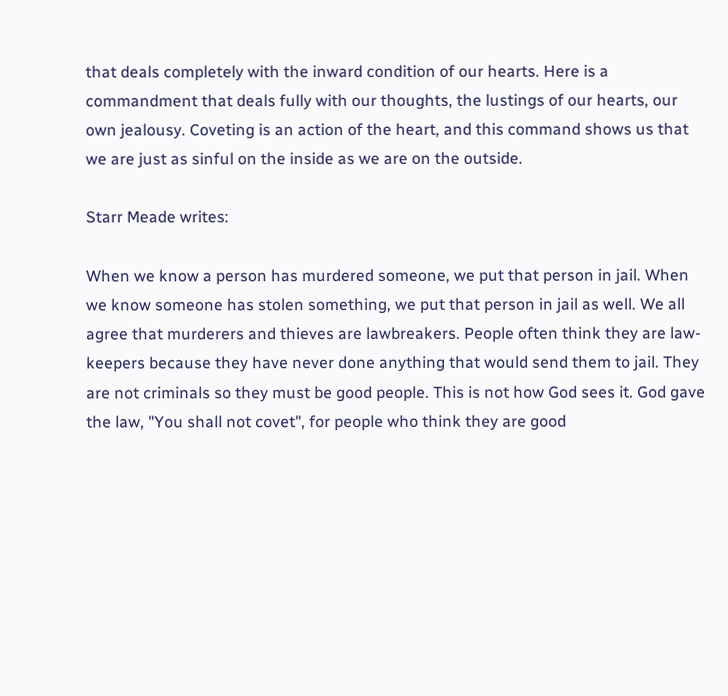that deals completely with the inward condition of our hearts. Here is a commandment that deals fully with our thoughts, the lustings of our hearts, our own jealousy. Coveting is an action of the heart, and this command shows us that we are just as sinful on the inside as we are on the outside.

Starr Meade writes:

When we know a person has murdered someone, we put that person in jail. When we know someone has stolen something, we put that person in jail as well. We all agree that murderers and thieves are lawbreakers. People often think they are law-keepers because they have never done anything that would send them to jail. They are not criminals so they must be good people. This is not how God sees it. God gave the law, "You shall not covet", for people who think they are good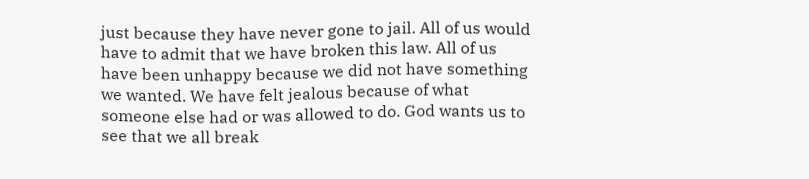just because they have never gone to jail. All of us would have to admit that we have broken this law. All of us have been unhappy because we did not have something we wanted. We have felt jealous because of what someone else had or was allowed to do. God wants us to see that we all break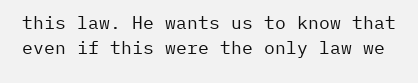this law. He wants us to know that even if this were the only law we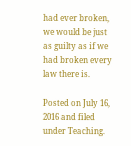had ever broken, we would be just as guilty as if we had broken every law there is.

Posted on July 16, 2016 and filed under Teaching.